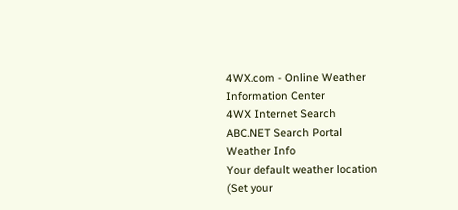4WX.com - Online Weather Information Center
4WX Internet Search
ABC.NET Search Portal
Weather Info
Your default weather location
(Set your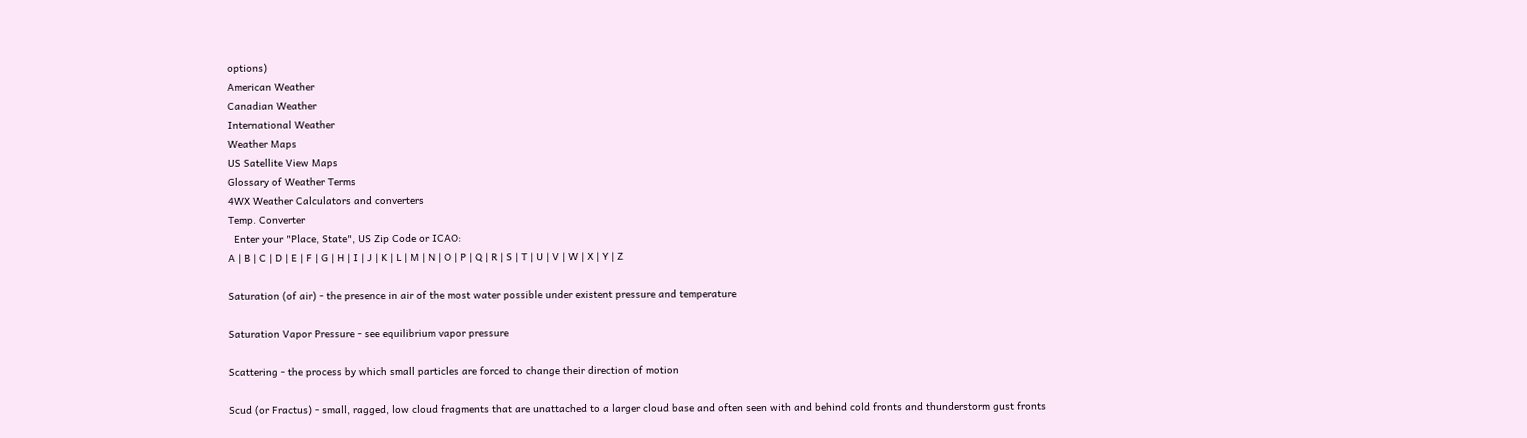options)
American Weather
Canadian Weather
International Weather
Weather Maps
US Satellite View Maps
Glossary of Weather Terms
4WX Weather Calculators and converters
Temp. Converter
  Enter your "Place, State", US Zip Code or ICAO:
A | B | C | D | E | F | G | H | I | J | K | L | M | N | O | P | Q | R | S | T | U | V | W | X | Y | Z

Saturation (of air) - the presence in air of the most water possible under existent pressure and temperature

Saturation Vapor Pressure - see equilibrium vapor pressure

Scattering - the process by which small particles are forced to change their direction of motion

Scud (or Fractus) - small, ragged, low cloud fragments that are unattached to a larger cloud base and often seen with and behind cold fronts and thunderstorm gust fronts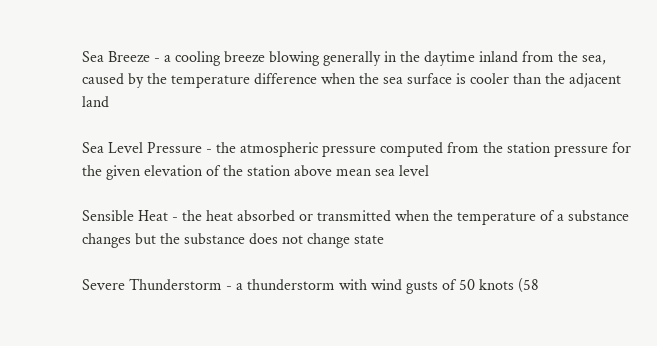Sea Breeze - a cooling breeze blowing generally in the daytime inland from the sea, caused by the temperature difference when the sea surface is cooler than the adjacent land

Sea Level Pressure - the atmospheric pressure computed from the station pressure for the given elevation of the station above mean sea level

Sensible Heat - the heat absorbed or transmitted when the temperature of a substance changes but the substance does not change state

Severe Thunderstorm - a thunderstorm with wind gusts of 50 knots (58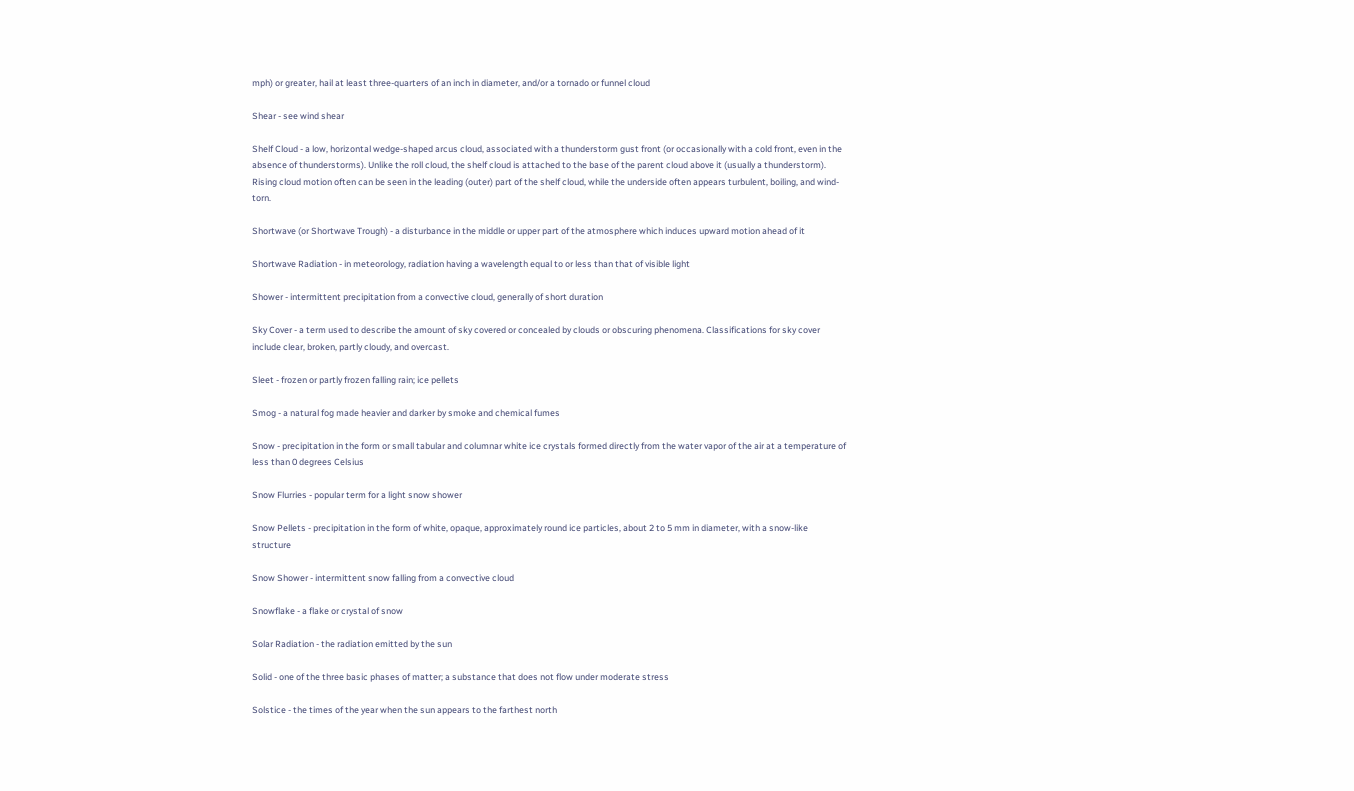mph) or greater, hail at least three-quarters of an inch in diameter, and/or a tornado or funnel cloud

Shear - see wind shear

Shelf Cloud - a low, horizontal wedge-shaped arcus cloud, associated with a thunderstorm gust front (or occasionally with a cold front, even in the absence of thunderstorms). Unlike the roll cloud, the shelf cloud is attached to the base of the parent cloud above it (usually a thunderstorm). Rising cloud motion often can be seen in the leading (outer) part of the shelf cloud, while the underside often appears turbulent, boiling, and wind-torn.

Shortwave (or Shortwave Trough) - a disturbance in the middle or upper part of the atmosphere which induces upward motion ahead of it

Shortwave Radiation - in meteorology, radiation having a wavelength equal to or less than that of visible light

Shower - intermittent precipitation from a convective cloud, generally of short duration

Sky Cover - a term used to describe the amount of sky covered or concealed by clouds or obscuring phenomena. Classifications for sky cover include clear, broken, partly cloudy, and overcast.

Sleet - frozen or partly frozen falling rain; ice pellets

Smog - a natural fog made heavier and darker by smoke and chemical fumes

Snow - precipitation in the form or small tabular and columnar white ice crystals formed directly from the water vapor of the air at a temperature of less than 0 degrees Celsius

Snow Flurries - popular term for a light snow shower

Snow Pellets - precipitation in the form of white, opaque, approximately round ice particles, about 2 to 5 mm in diameter, with a snow-like structure

Snow Shower - intermittent snow falling from a convective cloud

Snowflake - a flake or crystal of snow

Solar Radiation - the radiation emitted by the sun

Solid - one of the three basic phases of matter; a substance that does not flow under moderate stress

Solstice - the times of the year when the sun appears to the farthest north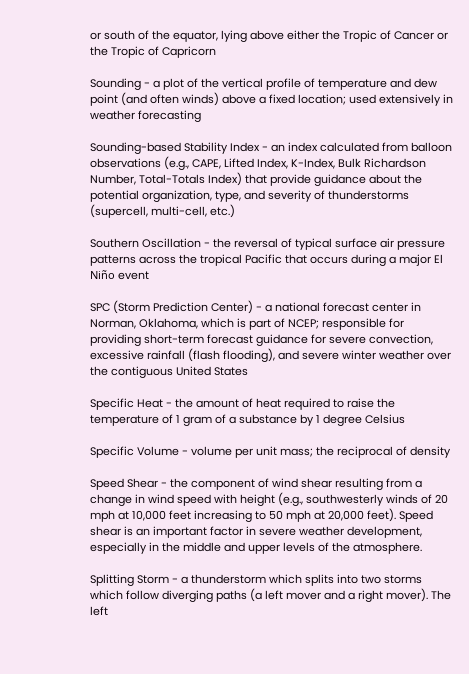or south of the equator, lying above either the Tropic of Cancer or the Tropic of Capricorn

Sounding - a plot of the vertical profile of temperature and dew point (and often winds) above a fixed location; used extensively in weather forecasting

Sounding-based Stability Index - an index calculated from balloon observations (e.g., CAPE, Lifted Index, K-Index, Bulk Richardson Number, Total-Totals Index) that provide guidance about the potential organization, type, and severity of thunderstorms (supercell, multi-cell, etc.)

Southern Oscillation - the reversal of typical surface air pressure patterns across the tropical Pacific that occurs during a major El Niño event

SPC (Storm Prediction Center) - a national forecast center in Norman, Oklahoma, which is part of NCEP; responsible for providing short-term forecast guidance for severe convection, excessive rainfall (flash flooding), and severe winter weather over the contiguous United States

Specific Heat - the amount of heat required to raise the temperature of 1 gram of a substance by 1 degree Celsius

Specific Volume - volume per unit mass; the reciprocal of density

Speed Shear - the component of wind shear resulting from a change in wind speed with height (e.g., southwesterly winds of 20 mph at 10,000 feet increasing to 50 mph at 20,000 feet). Speed shear is an important factor in severe weather development, especially in the middle and upper levels of the atmosphere.

Splitting Storm - a thunderstorm which splits into two storms which follow diverging paths (a left mover and a right mover). The left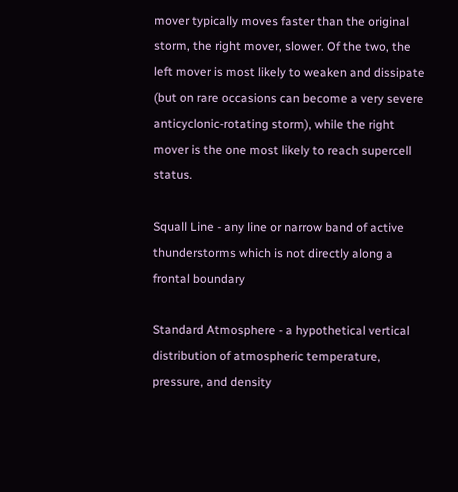mover typically moves faster than the original storm, the right mover, slower. Of the two, the left mover is most likely to weaken and dissipate (but on rare occasions can become a very severe anticyclonic-rotating storm), while the right mover is the one most likely to reach supercell status.

Squall Line - any line or narrow band of active thunderstorms which is not directly along a frontal boundary

Standard Atmosphere - a hypothetical vertical distribution of atmospheric temperature, pressure, and density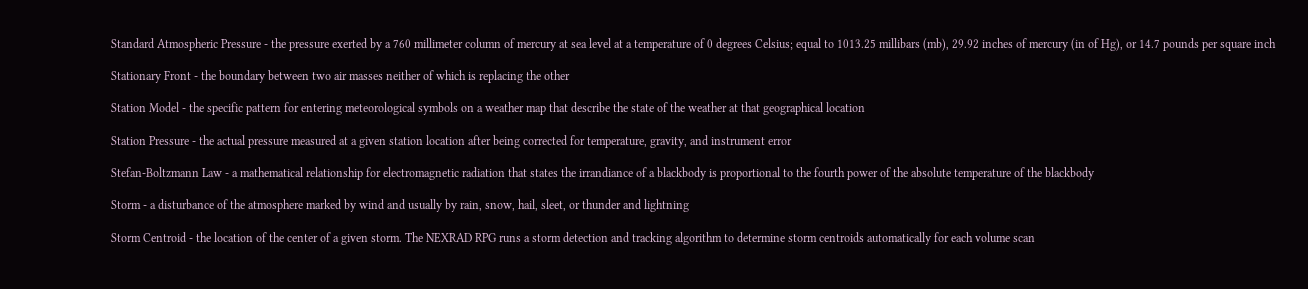Standard Atmospheric Pressure - the pressure exerted by a 760 millimeter column of mercury at sea level at a temperature of 0 degrees Celsius; equal to 1013.25 millibars (mb), 29.92 inches of mercury (in of Hg), or 14.7 pounds per square inch

Stationary Front - the boundary between two air masses neither of which is replacing the other

Station Model - the specific pattern for entering meteorological symbols on a weather map that describe the state of the weather at that geographical location

Station Pressure - the actual pressure measured at a given station location after being corrected for temperature, gravity, and instrument error

Stefan-Boltzmann Law - a mathematical relationship for electromagnetic radiation that states the irrandiance of a blackbody is proportional to the fourth power of the absolute temperature of the blackbody

Storm - a disturbance of the atmosphere marked by wind and usually by rain, snow, hail, sleet, or thunder and lightning

Storm Centroid - the location of the center of a given storm. The NEXRAD RPG runs a storm detection and tracking algorithm to determine storm centroids automatically for each volume scan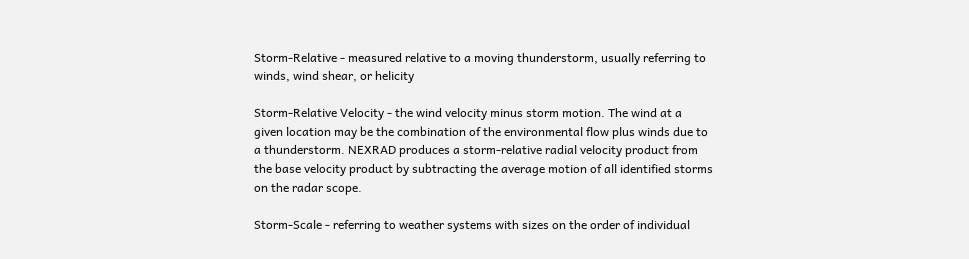Storm-Relative - measured relative to a moving thunderstorm, usually referring to winds, wind shear, or helicity

Storm-Relative Velocity - the wind velocity minus storm motion. The wind at a given location may be the combination of the environmental flow plus winds due to a thunderstorm. NEXRAD produces a storm-relative radial velocity product from the base velocity product by subtracting the average motion of all identified storms on the radar scope.

Storm-Scale - referring to weather systems with sizes on the order of individual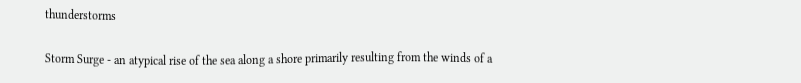thunderstorms

Storm Surge - an atypical rise of the sea along a shore primarily resulting from the winds of a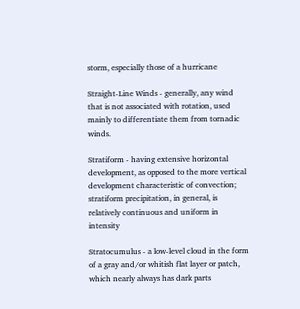storm, especially those of a hurricane

Straight-Line Winds - generally, any wind that is not associated with rotation, used mainly to differentiate them from tornadic winds.

Stratiform - having extensive horizontal development, as opposed to the more vertical development characteristic of convection; stratiform precipitation, in general, is relatively continuous and uniform in intensity

Stratocumulus - a low-level cloud in the form of a gray and/or whitish flat layer or patch, which nearly always has dark parts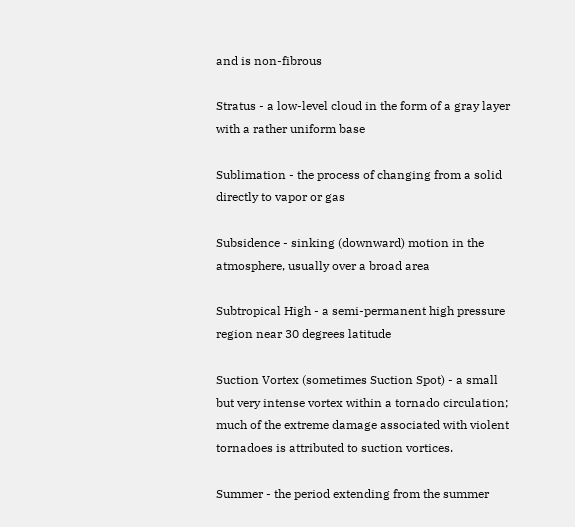and is non-fibrous

Stratus - a low-level cloud in the form of a gray layer with a rather uniform base

Sublimation - the process of changing from a solid directly to vapor or gas

Subsidence - sinking (downward) motion in the atmosphere, usually over a broad area

Subtropical High - a semi-permanent high pressure region near 30 degrees latitude

Suction Vortex (sometimes Suction Spot) - a small but very intense vortex within a tornado circulation; much of the extreme damage associated with violent tornadoes is attributed to suction vortices.

Summer - the period extending from the summer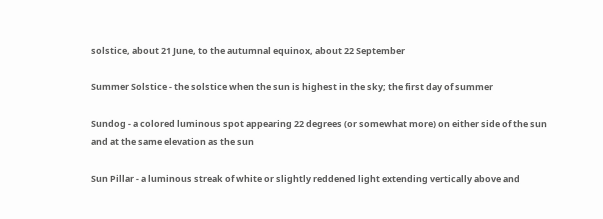solstice, about 21 June, to the autumnal equinox, about 22 September

Summer Solstice - the solstice when the sun is highest in the sky; the first day of summer

Sundog - a colored luminous spot appearing 22 degrees (or somewhat more) on either side of the sun and at the same elevation as the sun

Sun Pillar - a luminous streak of white or slightly reddened light extending vertically above and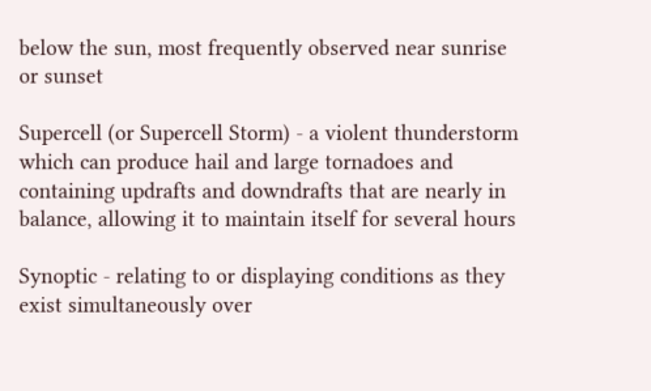below the sun, most frequently observed near sunrise or sunset

Supercell (or Supercell Storm) - a violent thunderstorm which can produce hail and large tornadoes and containing updrafts and downdrafts that are nearly in balance, allowing it to maintain itself for several hours

Synoptic - relating to or displaying conditions as they exist simultaneously over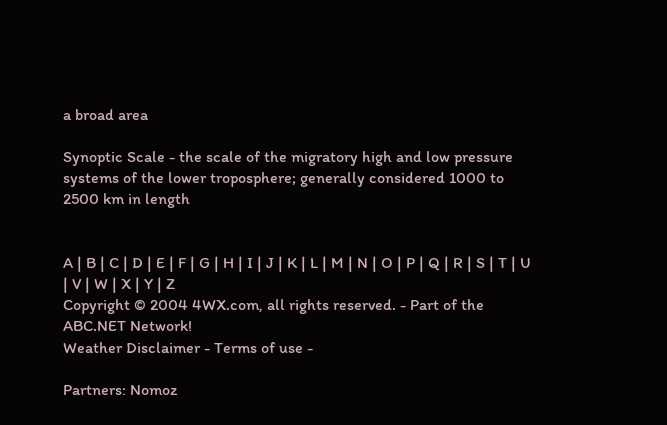a broad area

Synoptic Scale - the scale of the migratory high and low pressure systems of the lower troposphere; generally considered 1000 to 2500 km in length


A | B | C | D | E | F | G | H | I | J | K | L | M | N | O | P | Q | R | S | T | U | V | W | X | Y | Z
Copyright © 2004 4WX.com, all rights reserved. - Part of the ABC.NET Network!
Weather Disclaimer - Terms of use -

Partners: Nomoz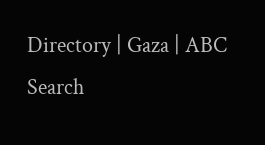Directory | Gaza | ABC Search